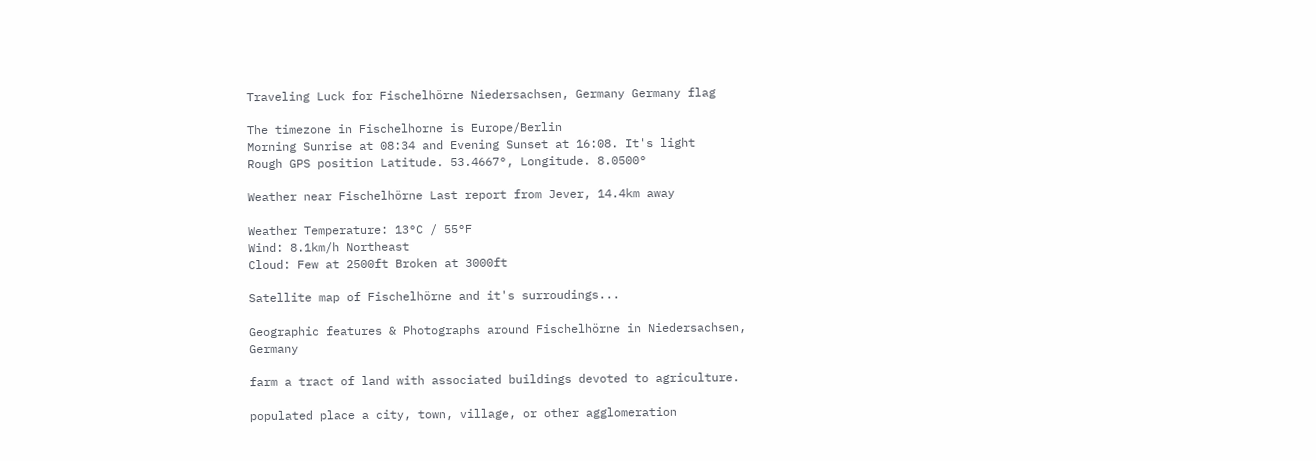Traveling Luck for Fischelhörne Niedersachsen, Germany Germany flag

The timezone in Fischelhorne is Europe/Berlin
Morning Sunrise at 08:34 and Evening Sunset at 16:08. It's light
Rough GPS position Latitude. 53.4667°, Longitude. 8.0500°

Weather near Fischelhörne Last report from Jever, 14.4km away

Weather Temperature: 13°C / 55°F
Wind: 8.1km/h Northeast
Cloud: Few at 2500ft Broken at 3000ft

Satellite map of Fischelhörne and it's surroudings...

Geographic features & Photographs around Fischelhörne in Niedersachsen, Germany

farm a tract of land with associated buildings devoted to agriculture.

populated place a city, town, village, or other agglomeration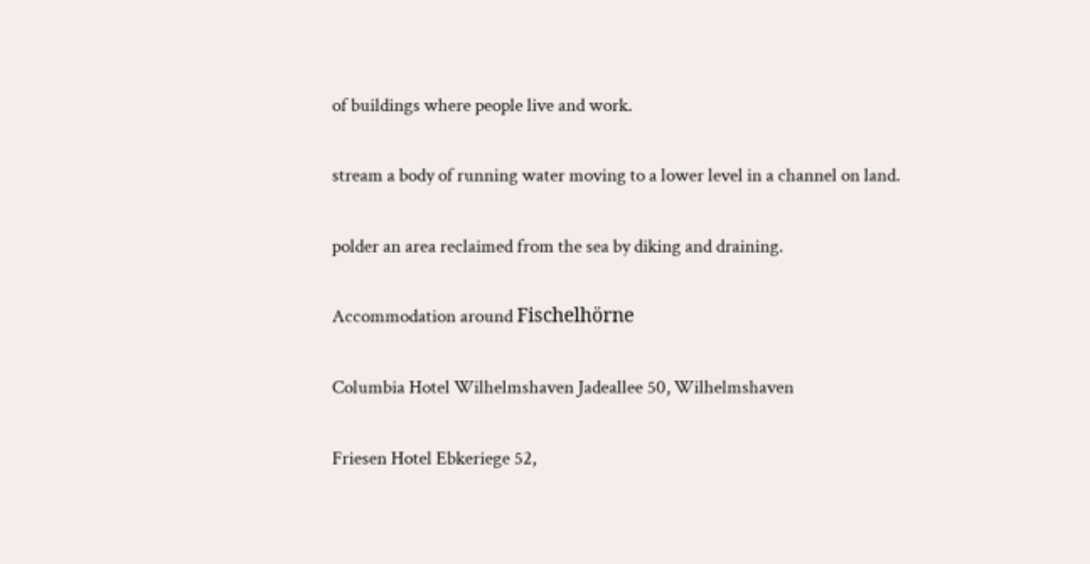of buildings where people live and work.

stream a body of running water moving to a lower level in a channel on land.

polder an area reclaimed from the sea by diking and draining.

Accommodation around Fischelhörne

Columbia Hotel Wilhelmshaven Jadeallee 50, Wilhelmshaven

Friesen Hotel Ebkeriege 52,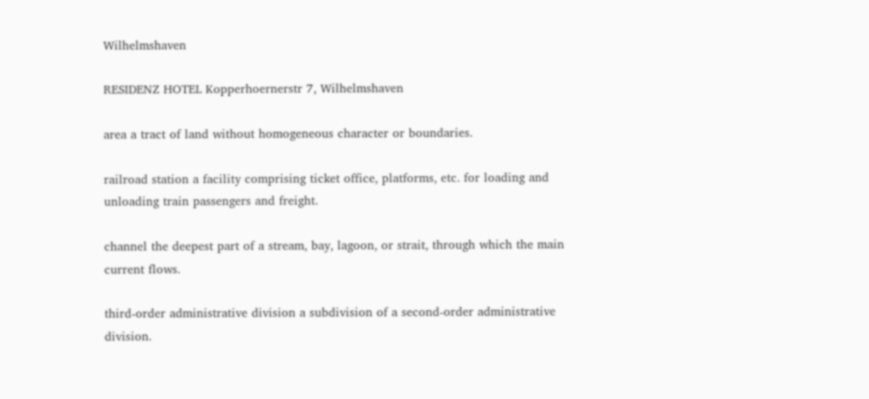Wilhelmshaven

RESIDENZ HOTEL Kopperhoernerstr 7, Wilhelmshaven

area a tract of land without homogeneous character or boundaries.

railroad station a facility comprising ticket office, platforms, etc. for loading and unloading train passengers and freight.

channel the deepest part of a stream, bay, lagoon, or strait, through which the main current flows.

third-order administrative division a subdivision of a second-order administrative division.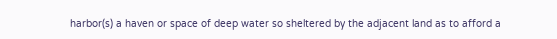harbor(s) a haven or space of deep water so sheltered by the adjacent land as to afford a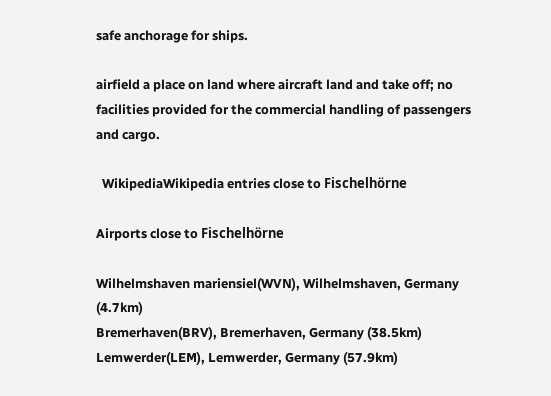safe anchorage for ships.

airfield a place on land where aircraft land and take off; no facilities provided for the commercial handling of passengers and cargo.

  WikipediaWikipedia entries close to Fischelhörne

Airports close to Fischelhörne

Wilhelmshaven mariensiel(WVN), Wilhelmshaven, Germany (4.7km)
Bremerhaven(BRV), Bremerhaven, Germany (38.5km)
Lemwerder(LEM), Lemwerder, Germany (57.9km)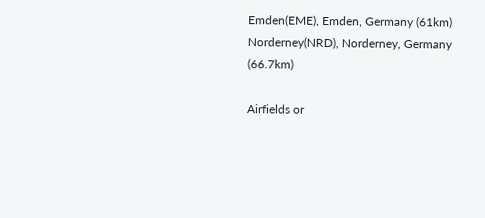Emden(EME), Emden, Germany (61km)
Norderney(NRD), Norderney, Germany (66.7km)

Airfields or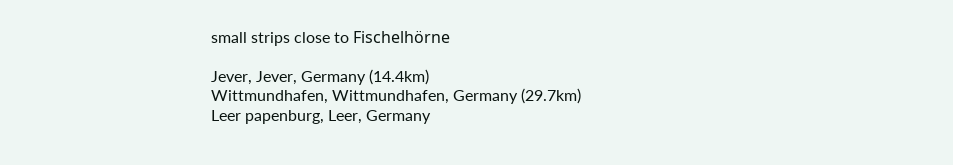small strips close to Fischelhörne

Jever, Jever, Germany (14.4km)
Wittmundhafen, Wittmundhafen, Germany (29.7km)
Leer papenburg, Leer, Germany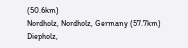(50.6km)
Nordholz, Nordholz, Germany (57.7km)
Diepholz,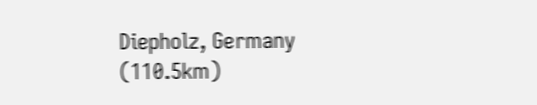Diepholz, Germany (110.5km)